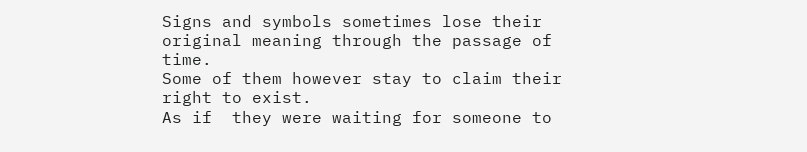Signs and symbols sometimes lose their original meaning through the passage of time.
Some of them however stay to claim their right to exist.
As if  they were waiting for someone to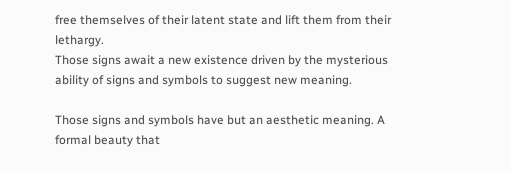free themselves of their latent state and lift them from their lethargy.
Those signs await a new existence driven by the mysterious ability of signs and symbols to suggest new meaning.

Those signs and symbols have but an aesthetic meaning. A formal beauty that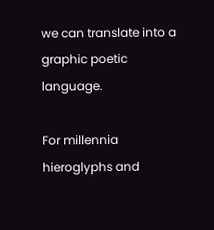we can translate into a graphic poetic language.

For millennia hieroglyphs and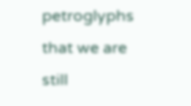petroglyphs that we are still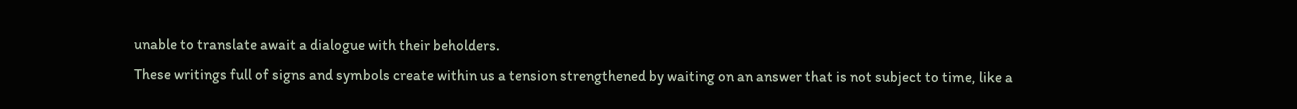unable to translate await a dialogue with their beholders.
These writings full of signs and symbols create within us a tension strengthened by waiting on an answer that is not subject to time, like a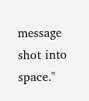message shot into space."